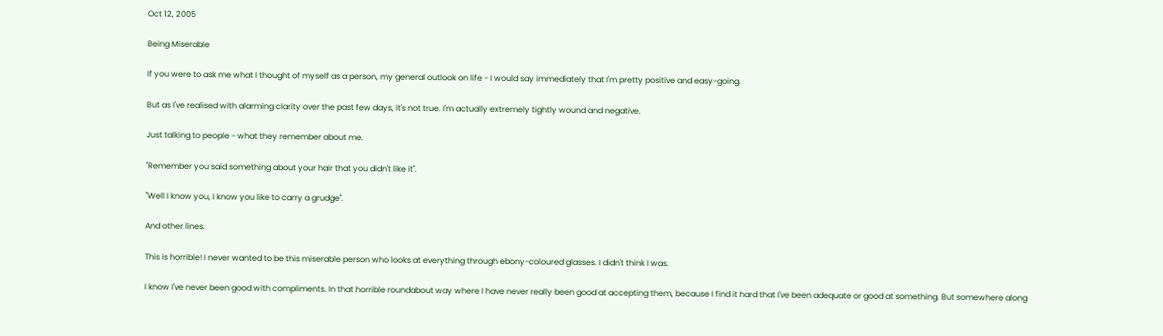Oct 12, 2005

Being Miserable

If you were to ask me what I thought of myself as a person, my general outlook on life - I would say immediately that I'm pretty positive and easy-going.

But as I've realised with alarming clarity over the past few days, it's not true. I'm actually extremely tightly wound and negative.

Just talking to people - what they remember about me.

"Remember you said something about your hair that you didn't like it".

"Well I know you, I know you like to carry a grudge".

And other lines.

This is horrible! I never wanted to be this miserable person who looks at everything through ebony-coloured glasses. I didn't think I was.

I know I've never been good with compliments. In that horrible roundabout way where I have never really been good at accepting them, because I find it hard that I've been adequate or good at something. But somewhere along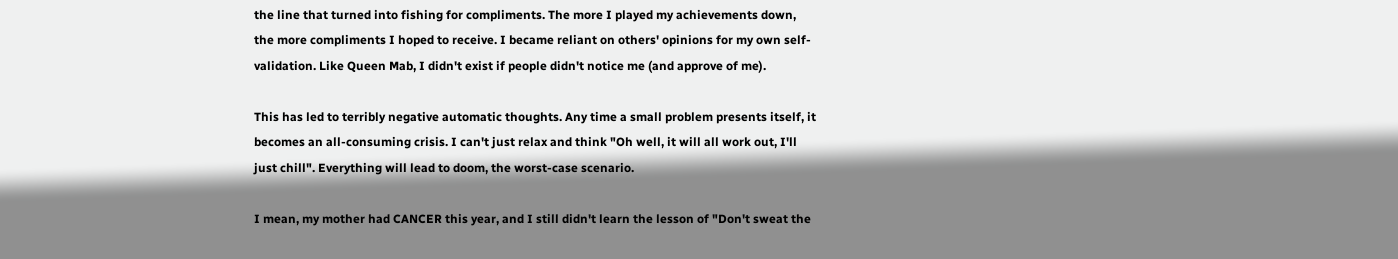the line that turned into fishing for compliments. The more I played my achievements down, the more compliments I hoped to receive. I became reliant on others' opinions for my own self-validation. Like Queen Mab, I didn't exist if people didn't notice me (and approve of me).

This has led to terribly negative automatic thoughts. Any time a small problem presents itself, it becomes an all-consuming crisis. I can't just relax and think "Oh well, it will all work out, I'll just chill". Everything will lead to doom, the worst-case scenario.

I mean, my mother had CANCER this year, and I still didn't learn the lesson of "Don't sweat the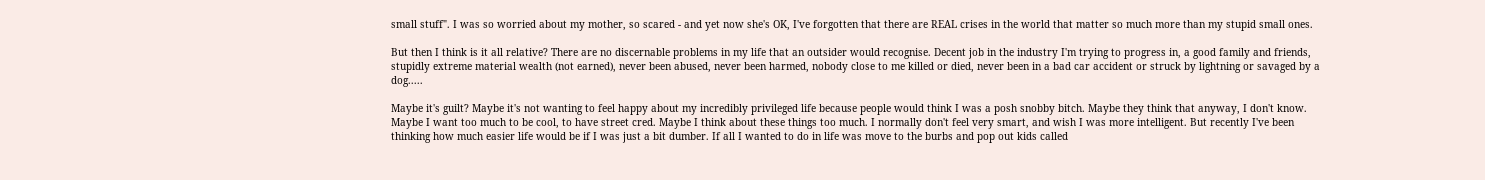small stuff". I was so worried about my mother, so scared - and yet now she's OK, I've forgotten that there are REAL crises in the world that matter so much more than my stupid small ones.

But then I think is it all relative? There are no discernable problems in my life that an outsider would recognise. Decent job in the industry I'm trying to progress in, a good family and friends, stupidly extreme material wealth (not earned), never been abused, never been harmed, nobody close to me killed or died, never been in a bad car accident or struck by lightning or savaged by a dog.....

Maybe it's guilt? Maybe it's not wanting to feel happy about my incredibly privileged life because people would think I was a posh snobby bitch. Maybe they think that anyway, I don't know. Maybe I want too much to be cool, to have street cred. Maybe I think about these things too much. I normally don't feel very smart, and wish I was more intelligent. But recently I've been thinking how much easier life would be if I was just a bit dumber. If all I wanted to do in life was move to the burbs and pop out kids called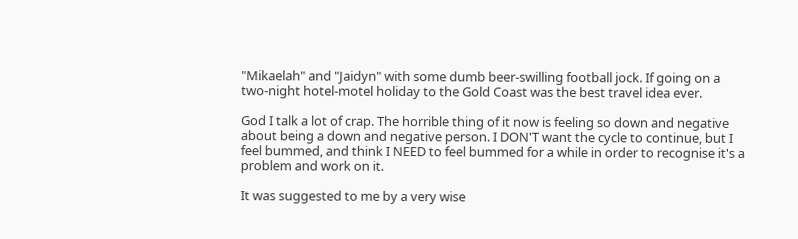"Mikaelah" and "Jaidyn" with some dumb beer-swilling football jock. If going on a two-night hotel-motel holiday to the Gold Coast was the best travel idea ever.

God I talk a lot of crap. The horrible thing of it now is feeling so down and negative about being a down and negative person. I DON'T want the cycle to continue, but I feel bummed, and think I NEED to feel bummed for a while in order to recognise it's a problem and work on it.

It was suggested to me by a very wise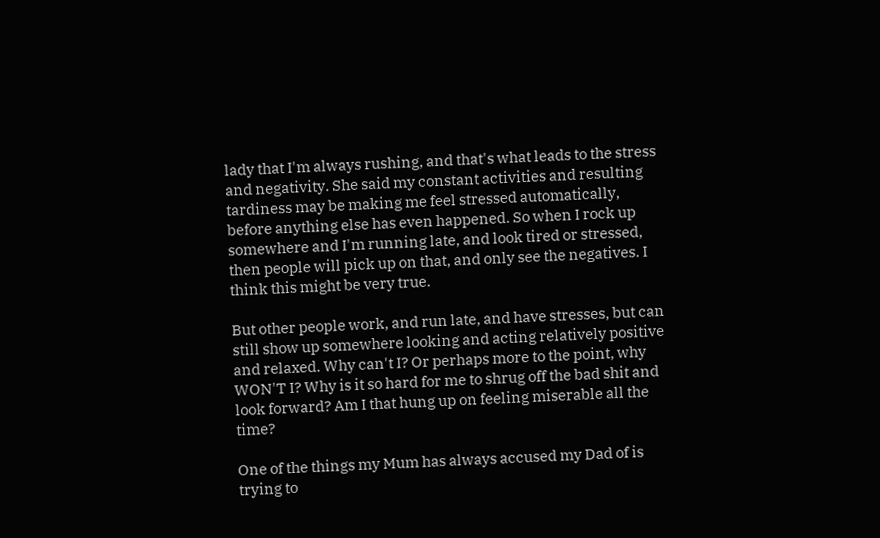lady that I'm always rushing, and that's what leads to the stress and negativity. She said my constant activities and resulting tardiness may be making me feel stressed automatically, before anything else has even happened. So when I rock up somewhere and I'm running late, and look tired or stressed, then people will pick up on that, and only see the negatives. I think this might be very true.

But other people work, and run late, and have stresses, but can still show up somewhere looking and acting relatively positive and relaxed. Why can't I? Or perhaps more to the point, why WON'T I? Why is it so hard for me to shrug off the bad shit and look forward? Am I that hung up on feeling miserable all the time?

One of the things my Mum has always accused my Dad of is trying to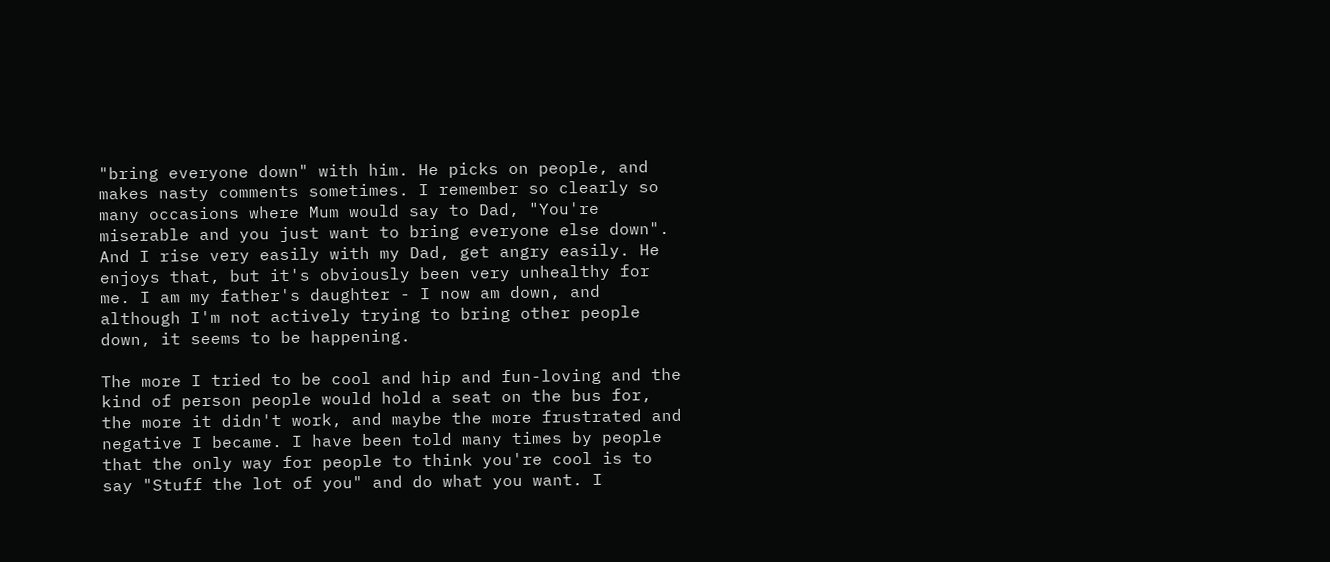"bring everyone down" with him. He picks on people, and makes nasty comments sometimes. I remember so clearly so many occasions where Mum would say to Dad, "You're miserable and you just want to bring everyone else down". And I rise very easily with my Dad, get angry easily. He enjoys that, but it's obviously been very unhealthy for me. I am my father's daughter - I now am down, and although I'm not actively trying to bring other people down, it seems to be happening.

The more I tried to be cool and hip and fun-loving and the kind of person people would hold a seat on the bus for, the more it didn't work, and maybe the more frustrated and negative I became. I have been told many times by people that the only way for people to think you're cool is to say "Stuff the lot of you" and do what you want. I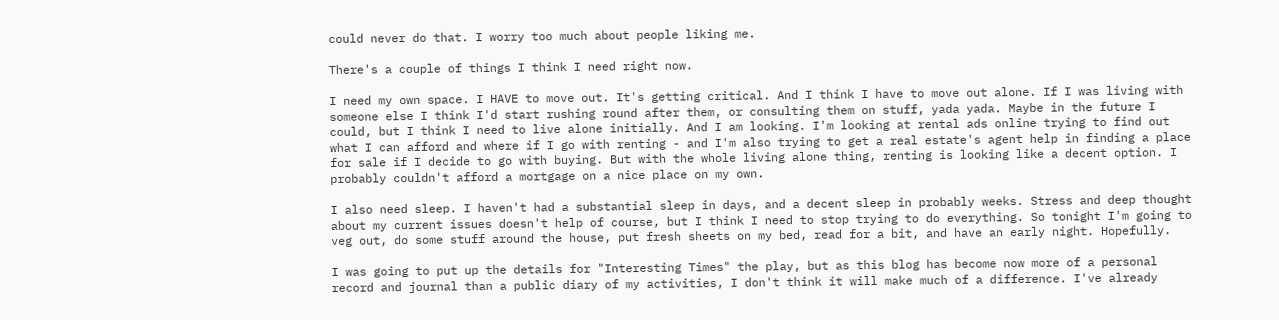could never do that. I worry too much about people liking me.

There's a couple of things I think I need right now.

I need my own space. I HAVE to move out. It's getting critical. And I think I have to move out alone. If I was living with someone else I think I'd start rushing round after them, or consulting them on stuff, yada yada. Maybe in the future I could, but I think I need to live alone initially. And I am looking. I'm looking at rental ads online trying to find out what I can afford and where if I go with renting - and I'm also trying to get a real estate's agent help in finding a place for sale if I decide to go with buying. But with the whole living alone thing, renting is looking like a decent option. I probably couldn't afford a mortgage on a nice place on my own.

I also need sleep. I haven't had a substantial sleep in days, and a decent sleep in probably weeks. Stress and deep thought about my current issues doesn't help of course, but I think I need to stop trying to do everything. So tonight I'm going to veg out, do some stuff around the house, put fresh sheets on my bed, read for a bit, and have an early night. Hopefully.

I was going to put up the details for "Interesting Times" the play, but as this blog has become now more of a personal record and journal than a public diary of my activities, I don't think it will make much of a difference. I've already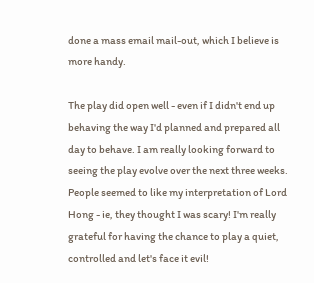done a mass email mail-out, which I believe is more handy.

The play did open well - even if I didn't end up behaving the way I'd planned and prepared all day to behave. I am really looking forward to seeing the play evolve over the next three weeks. People seemed to like my interpretation of Lord Hong - ie, they thought I was scary! I'm really grateful for having the chance to play a quiet, controlled and let's face it evil!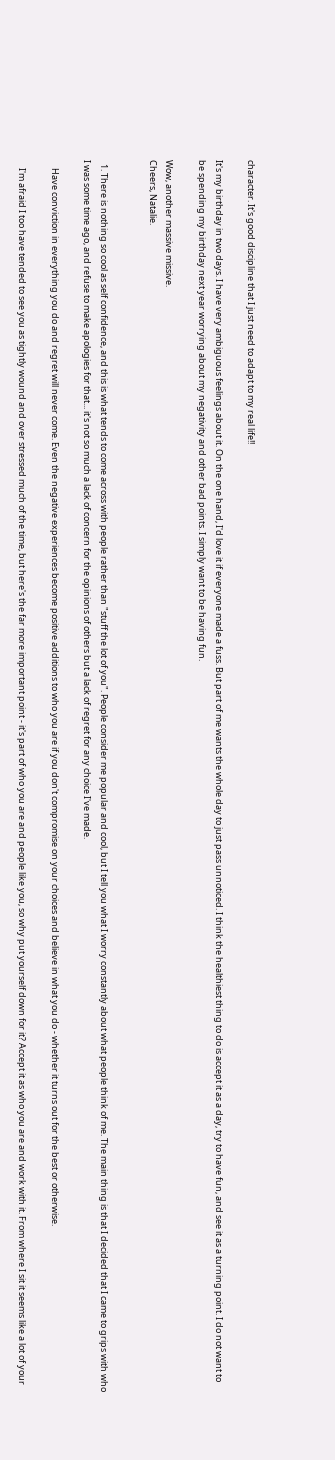character. It's good discipline that I just need to adapt to my real life!!

It's my birthday in two days. I have very ambiguous feelings about it. On the one hand, I'd love it if everyone made a fuss. But part of me wants the whole day to just pass unnoticed. I think the healthiest thing to do is accept it as a day, try to have fun, and see it as a turning point. I do not want to be spending my birthday next year worrying about my negativity and other bad points. I simply want to be having fun.

Wow, another massive missive.
Cheers, Natalie.


  1. There is nothing so cool as self confidence, and this is what tends to come across with people rather than "stuff the lot of you". People consider me popular and cool, but I tell you what I worry constantly about what people think of me. The main thing is that I decided that I came to grips with who I was some time ago, and refuse to make apologies for that... it's not so much a lack of concern for the opinions of others but a lack of regret for any choice I've made.

    Have conviction in everything you do and regret will never come. Even the negative experiences become positive additions to who you are if you don't compromise on your choices and believe in what you do - whether it turns out for the best or otherwise.

    I'm afraid I too have tended to see you as tightly wound and over stressed much of the time, but here's the far more important point - it's part of who you are and people like you, so why put yourself down for it? Accept it as who you are and work with it. From where I sit it seems like a lot of your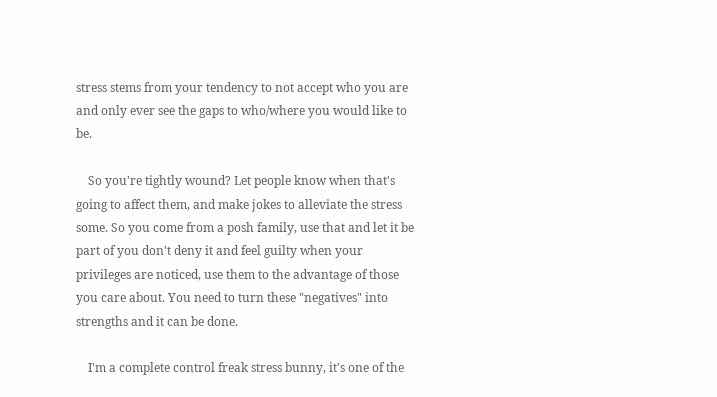stress stems from your tendency to not accept who you are and only ever see the gaps to who/where you would like to be.

    So you're tightly wound? Let people know when that's going to affect them, and make jokes to alleviate the stress some. So you come from a posh family, use that and let it be part of you don't deny it and feel guilty when your privileges are noticed, use them to the advantage of those you care about. You need to turn these "negatives" into strengths and it can be done.

    I'm a complete control freak stress bunny, it's one of the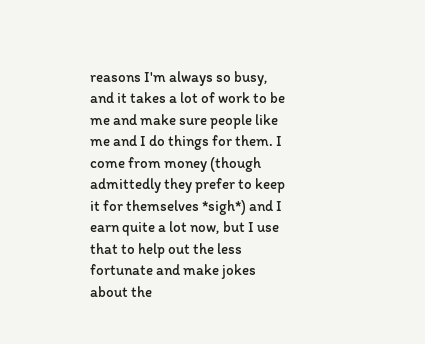reasons I'm always so busy, and it takes a lot of work to be me and make sure people like me and I do things for them. I come from money (though admittedly they prefer to keep it for themselves *sigh*) and I earn quite a lot now, but I use that to help out the less fortunate and make jokes about the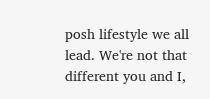posh lifestyle we all lead. We're not that different you and I,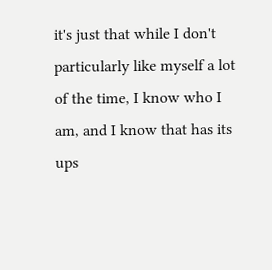it's just that while I don't particularly like myself a lot of the time, I know who I am, and I know that has its ups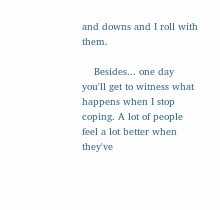and downs and I roll with them.

    Besides... one day you'll get to witness what happens when I stop coping. A lot of people feel a lot better when they've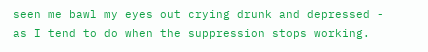seen me bawl my eyes out crying drunk and depressed - as I tend to do when the suppression stops working.